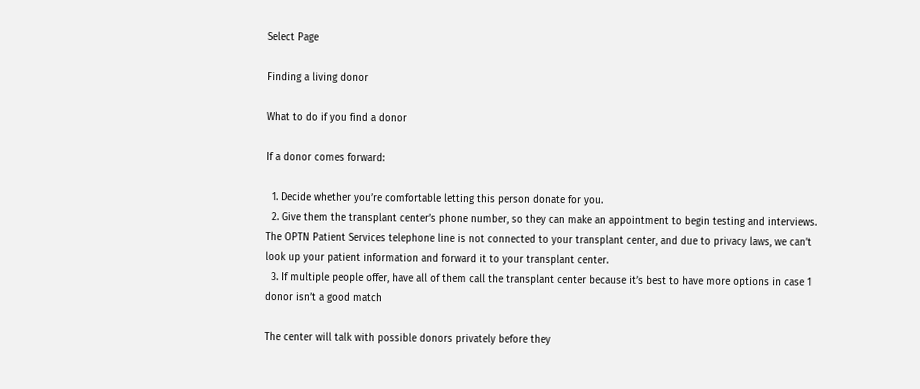Select Page

Finding a living donor

What to do if you find a donor

If a donor comes forward:

  1. Decide whether you’re comfortable letting this person donate for you.
  2. Give them the transplant center’s phone number, so they can make an appointment to begin testing and interviews. The OPTN Patient Services telephone line is not connected to your transplant center, and due to privacy laws, we can’t look up your patient information and forward it to your transplant center.
  3. If multiple people offer, have all of them call the transplant center because it’s best to have more options in case 1 donor isn’t a good match

The center will talk with possible donors privately before they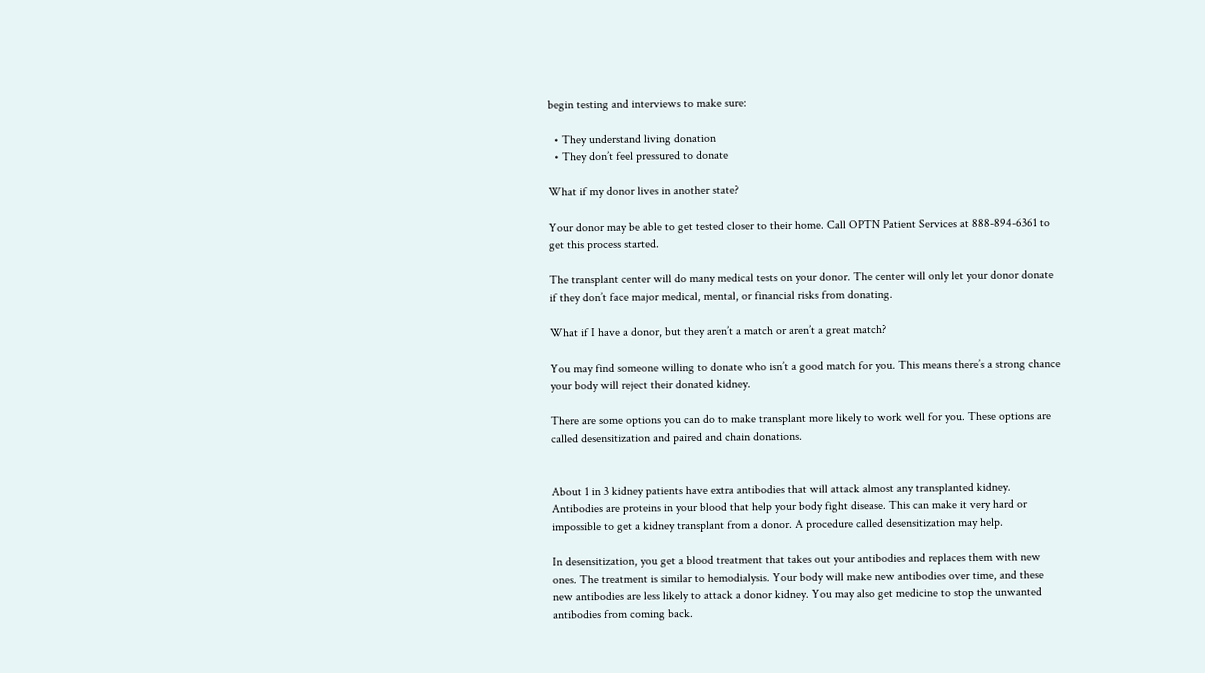begin testing and interviews to make sure:

  • They understand living donation
  • They don’t feel pressured to donate

What if my donor lives in another state?

Your donor may be able to get tested closer to their home. Call OPTN Patient Services at 888-894-6361 to get this process started.

The transplant center will do many medical tests on your donor. The center will only let your donor donate if they don’t face major medical, mental, or financial risks from donating.

What if I have a donor, but they aren’t a match or aren’t a great match?

You may find someone willing to donate who isn’t a good match for you. This means there’s a strong chance your body will reject their donated kidney.

There are some options you can do to make transplant more likely to work well for you. These options are called desensitization and paired and chain donations.


About 1 in 3 kidney patients have extra antibodies that will attack almost any transplanted kidney. Antibodies are proteins in your blood that help your body fight disease. This can make it very hard or impossible to get a kidney transplant from a donor. A procedure called desensitization may help.

In desensitization, you get a blood treatment that takes out your antibodies and replaces them with new ones. The treatment is similar to hemodialysis. Your body will make new antibodies over time, and these new antibodies are less likely to attack a donor kidney. You may also get medicine to stop the unwanted antibodies from coming back.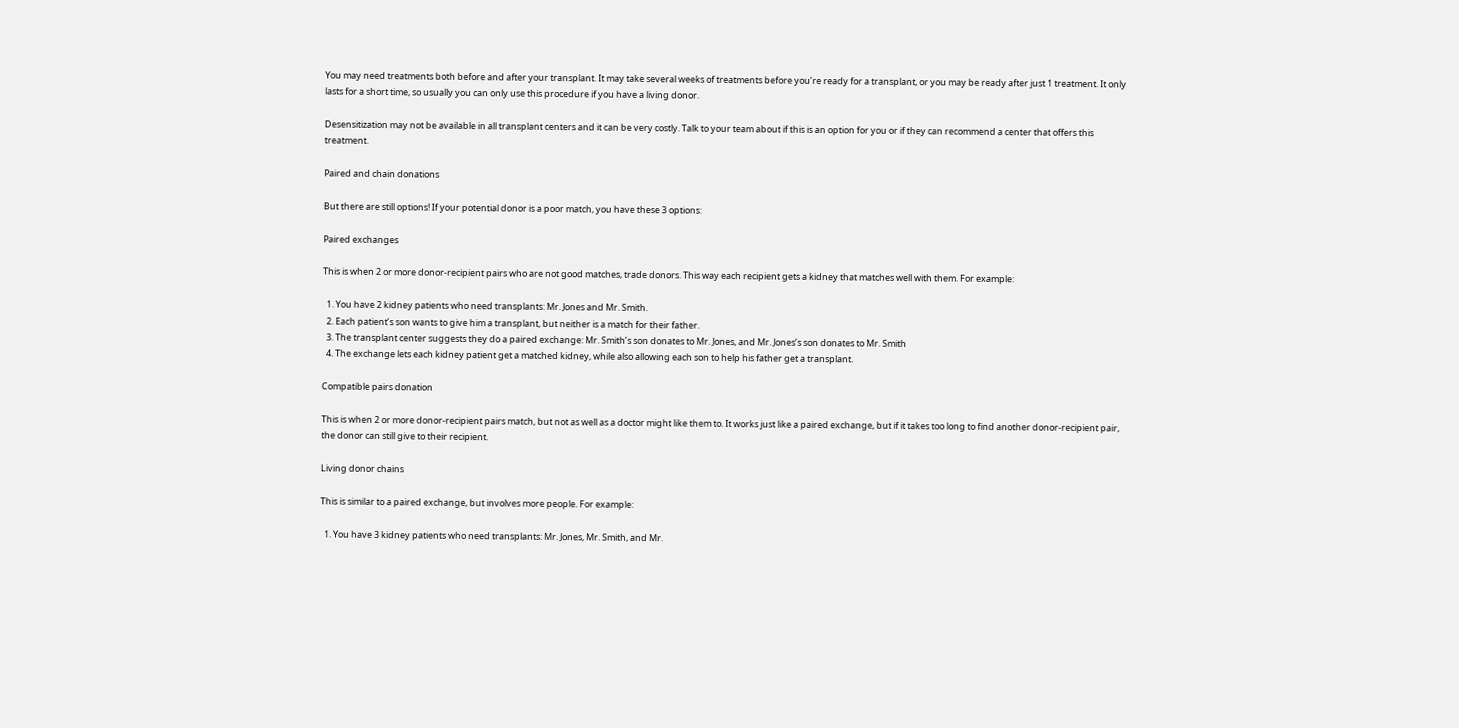You may need treatments both before and after your transplant. It may take several weeks of treatments before you’re ready for a transplant, or you may be ready after just 1 treatment. It only lasts for a short time, so usually you can only use this procedure if you have a living donor.

Desensitization may not be available in all transplant centers and it can be very costly. Talk to your team about if this is an option for you or if they can recommend a center that offers this treatment.

Paired and chain donations

But there are still options! If your potential donor is a poor match, you have these 3 options:

Paired exchanges

This is when 2 or more donor-recipient pairs who are not good matches, trade donors. This way each recipient gets a kidney that matches well with them. For example:

  1. You have 2 kidney patients who need transplants: Mr. Jones and Mr. Smith.
  2. Each patient’s son wants to give him a transplant, but neither is a match for their father.
  3. The transplant center suggests they do a paired exchange: Mr. Smith’s son donates to Mr. Jones, and Mr. Jones’s son donates to Mr. Smith
  4. The exchange lets each kidney patient get a matched kidney, while also allowing each son to help his father get a transplant.

Compatible pairs donation

This is when 2 or more donor-recipient pairs match, but not as well as a doctor might like them to. It works just like a paired exchange, but if it takes too long to find another donor-recipient pair, the donor can still give to their recipient.

Living donor chains

This is similar to a paired exchange, but involves more people. For example:

  1. You have 3 kidney patients who need transplants: Mr. Jones, Mr. Smith, and Mr.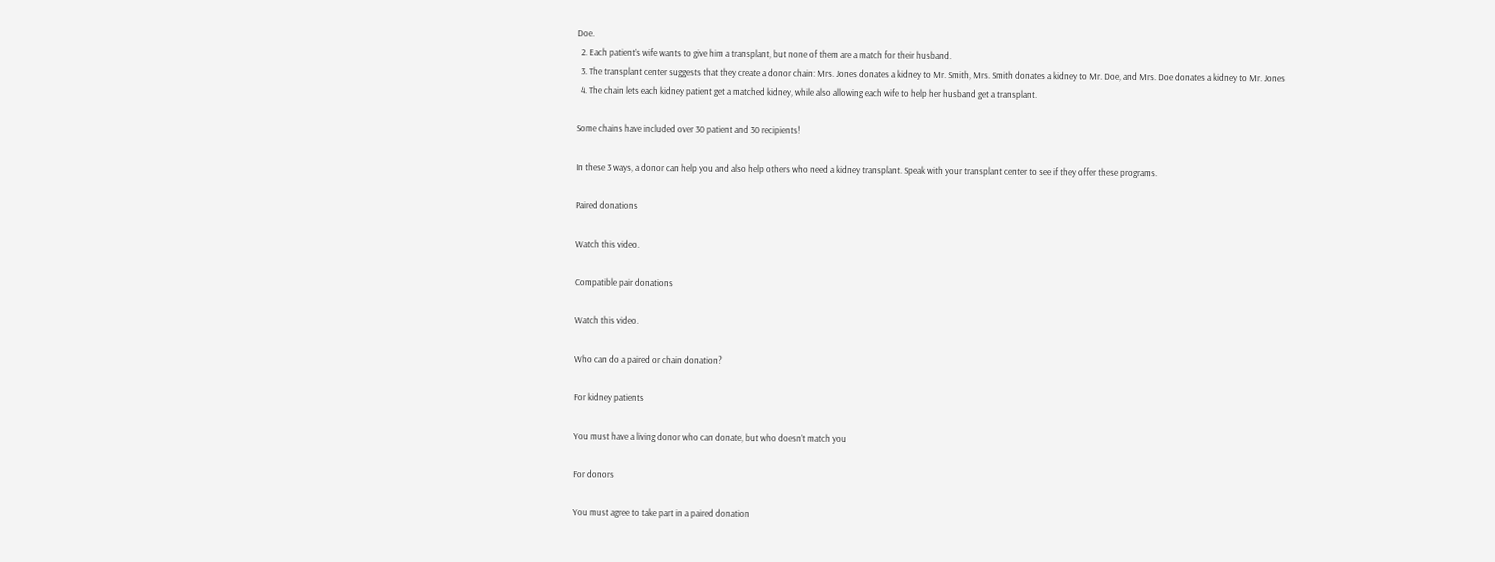Doe.
  2. Each patient’s wife wants to give him a transplant, but none of them are a match for their husband.
  3. The transplant center suggests that they create a donor chain: Mrs. Jones donates a kidney to Mr. Smith, Mrs. Smith donates a kidney to Mr. Doe, and Mrs. Doe donates a kidney to Mr. Jones
  4. The chain lets each kidney patient get a matched kidney, while also allowing each wife to help her husband get a transplant.

Some chains have included over 30 patient and 30 recipients!

In these 3 ways, a donor can help you and also help others who need a kidney transplant. Speak with your transplant center to see if they offer these programs.

Paired donations

Watch this video.

Compatible pair donations

Watch this video.

Who can do a paired or chain donation?

For kidney patients

You must have a living donor who can donate, but who doesn’t match you

For donors

You must agree to take part in a paired donation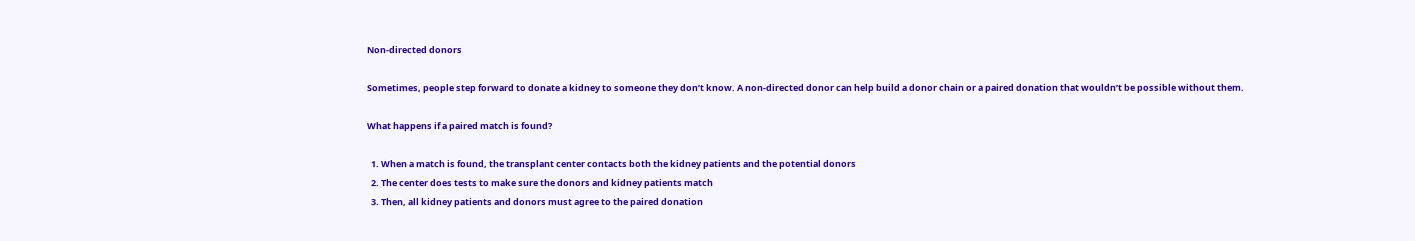Non-directed donors

Sometimes, people step forward to donate a kidney to someone they don’t know. A non-directed donor can help build a donor chain or a paired donation that wouldn’t be possible without them.

What happens if a paired match is found?

  1. When a match is found, the transplant center contacts both the kidney patients and the potential donors
  2. The center does tests to make sure the donors and kidney patients match
  3. Then, all kidney patients and donors must agree to the paired donation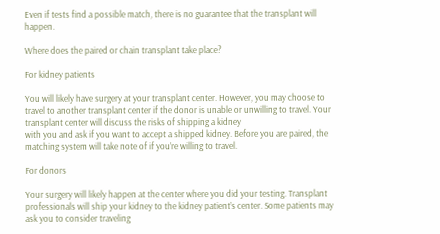Even if tests find a possible match, there is no guarantee that the transplant will happen.

Where does the paired or chain transplant take place?

For kidney patients

You will likely have surgery at your transplant center. However, you may choose to travel to another transplant center if the donor is unable or unwilling to travel. Your transplant center will discuss the risks of shipping a kidney
with you and ask if you want to accept a shipped kidney. Before you are paired, the matching system will take note of if you’re willing to travel.

For donors

Your surgery will likely happen at the center where you did your testing. Transplant professionals will ship your kidney to the kidney patient’s center. Some patients may ask you to consider traveling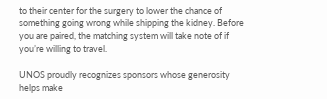to their center for the surgery to lower the chance of something going wrong while shipping the kidney. Before you are paired, the matching system will take note of if you’re willing to travel.

UNOS proudly recognizes sponsors whose generosity helps make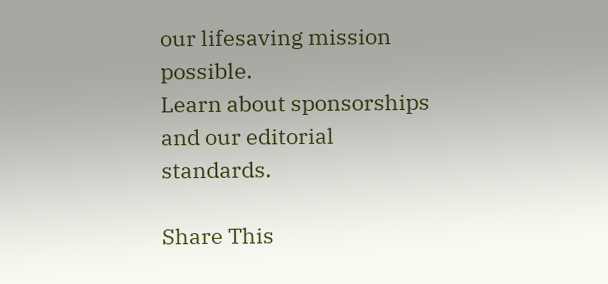our lifesaving mission possible.
Learn about sponsorships and our editorial standards.

Share This